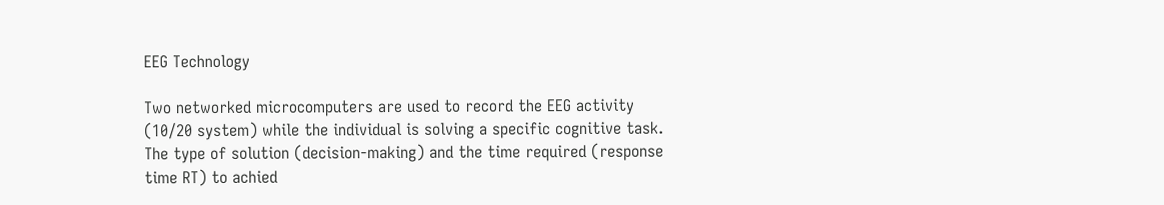EEG Technology

Two networked microcomputers are used to record the EEG activity (10/20 system) while the individual is solving a specific cognitive task. The type of solution (decision-making) and the time required (response time RT) to achied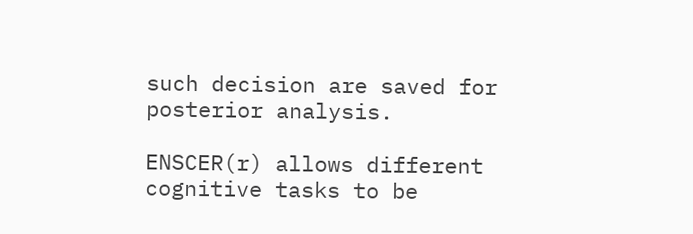such decision are saved for posterior analysis.

ENSCER(r) allows different cognitive tasks to be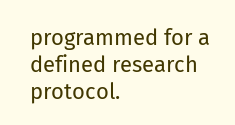programmed for a defined research protocol.